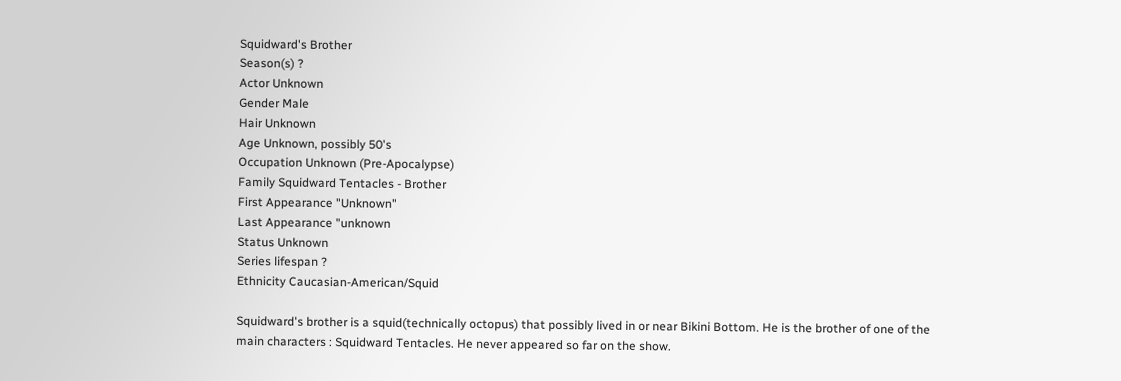Squidward's Brother
Season(s) ?
Actor Unknown
Gender Male
Hair Unknown
Age Unknown, possibly 50's
Occupation Unknown (Pre-Apocalypse)
Family Squidward Tentacles - Brother
First Appearance "Unknown"
Last Appearance "unknown
Status Unknown
Series lifespan ?
Ethnicity Caucasian-American/Squid

Squidward's brother is a squid(technically octopus) that possibly lived in or near Bikini Bottom. He is the brother of one of the main characters : Squidward Tentacles. He never appeared so far on the show.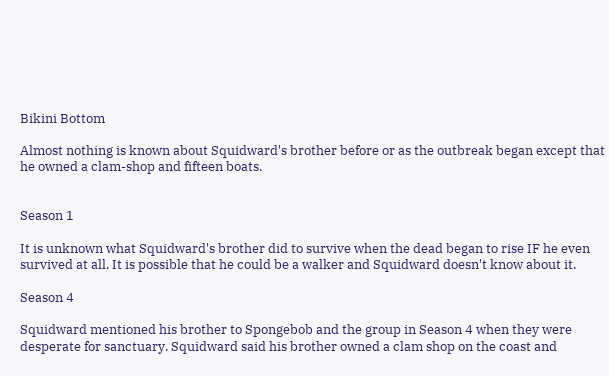Bikini Bottom

Almost nothing is known about Squidward's brother before or as the outbreak began except that he owned a clam-shop and fifteen boats.


Season 1

It is unknown what Squidward's brother did to survive when the dead began to rise IF he even survived at all. It is possible that he could be a walker and Squidward doesn't know about it.

Season 4

Squidward mentioned his brother to Spongebob and the group in Season 4 when they were desperate for sanctuary. Squidward said his brother owned a clam shop on the coast and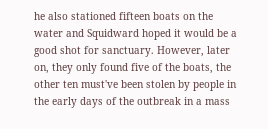he also stationed fifteen boats on the water and Squidward hoped it would be a good shot for sanctuary. However, later on, they only found five of the boats, the other ten must've been stolen by people in the early days of the outbreak in a mass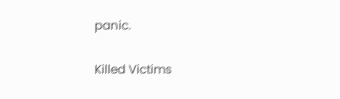panic.

Killed Victims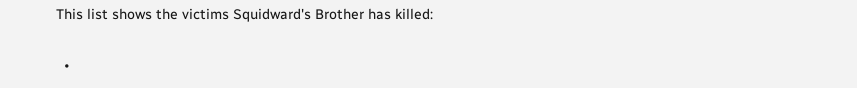This list shows the victims Squidward's Brother has killed:

  •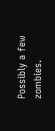Possibly a few zombies.